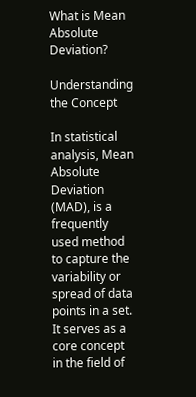What is Mean Absolute Deviation?

Understanding the Concept

In statistical analysis, Mean Absolute Deviation (MAD), is a frequently used method to capture the variability or spread of data points in a set. It serves as a core concept in the field of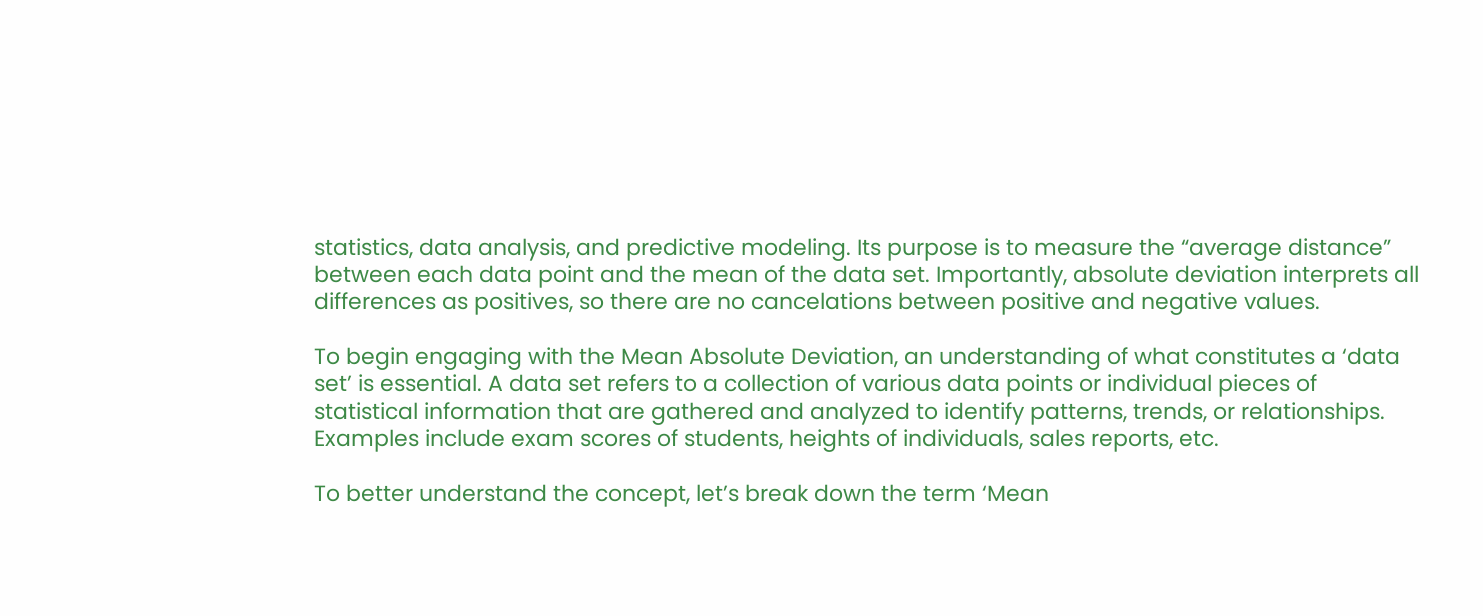statistics, data analysis, and predictive modeling. Its purpose is to measure the “average distance” between each data point and the mean of the data set. Importantly, absolute deviation interprets all differences as positives, so there are no cancelations between positive and negative values.

To begin engaging with the Mean Absolute Deviation, an understanding of what constitutes a ‘data set’ is essential. A data set refers to a collection of various data points or individual pieces of statistical information that are gathered and analyzed to identify patterns, trends, or relationships. Examples include exam scores of students, heights of individuals, sales reports, etc.

To better understand the concept, let’s break down the term ‘Mean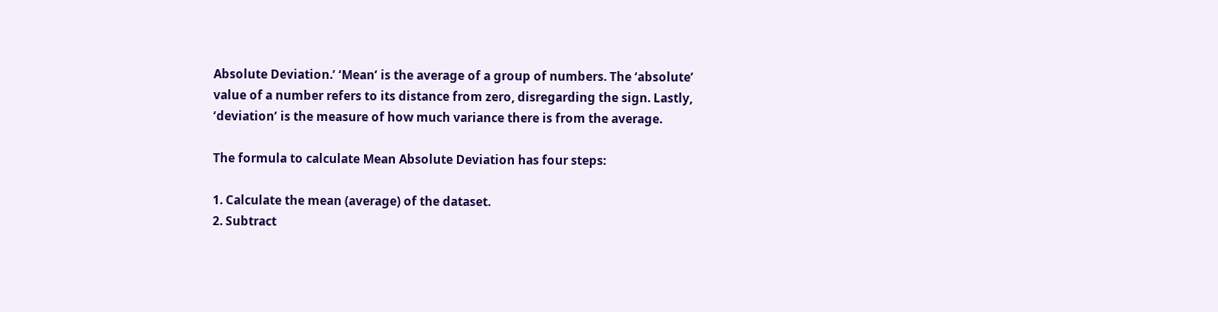Absolute Deviation.’ ‘Mean’ is the average of a group of numbers. The ‘absolute’ value of a number refers to its distance from zero, disregarding the sign. Lastly, ‘deviation’ is the measure of how much variance there is from the average.

The formula to calculate Mean Absolute Deviation has four steps:

1. Calculate the mean (average) of the dataset.
2. Subtract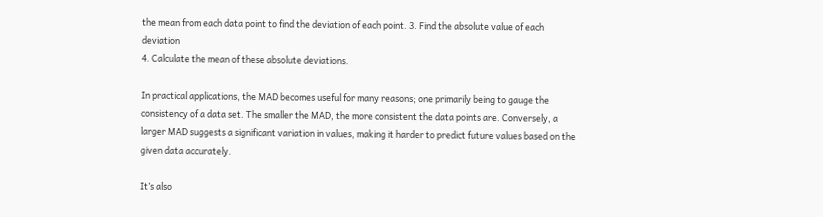the mean from each data point to find the deviation of each point. 3. Find the absolute value of each deviation
4. Calculate the mean of these absolute deviations.

In practical applications, the MAD becomes useful for many reasons; one primarily being to gauge the consistency of a data set. The smaller the MAD, the more consistent the data points are. Conversely, a larger MAD suggests a significant variation in values, making it harder to predict future values based on the given data accurately.

It’s also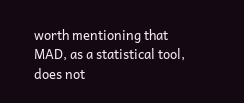worth mentioning that MAD, as a statistical tool, does not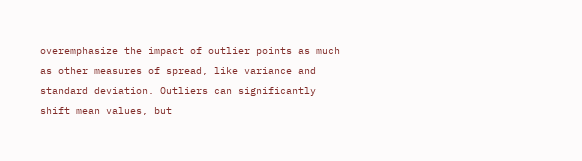overemphasize the impact of outlier points as much as other measures of spread, like variance and standard deviation. Outliers can significantly shift mean values, but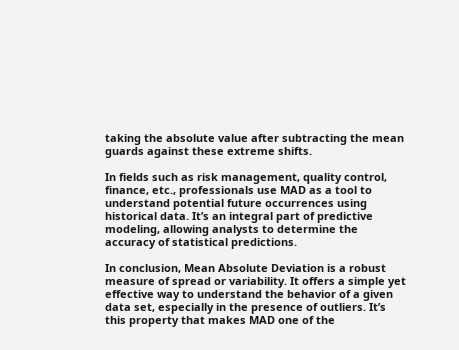taking the absolute value after subtracting the mean guards against these extreme shifts.

In fields such as risk management, quality control, finance, etc., professionals use MAD as a tool to understand potential future occurrences using historical data. It’s an integral part of predictive modeling, allowing analysts to determine the accuracy of statistical predictions.

In conclusion, Mean Absolute Deviation is a robust measure of spread or variability. It offers a simple yet effective way to understand the behavior of a given data set, especially in the presence of outliers. It’s this property that makes MAD one of the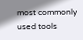most commonly used tools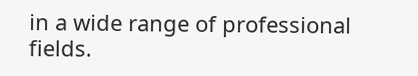in a wide range of professional fields.